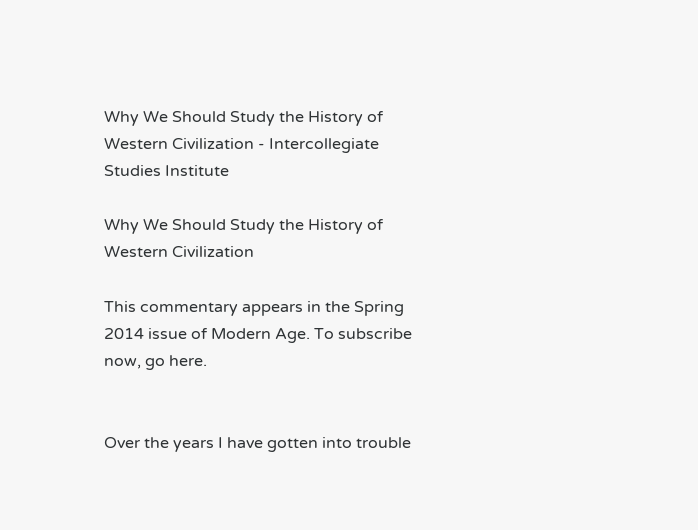Why We Should Study the History of Western Civilization - Intercollegiate Studies Institute

Why We Should Study the History of Western Civilization

This commentary appears in the Spring 2014 issue of Modern Age. To subscribe now, go here.


Over the years I have gotten into trouble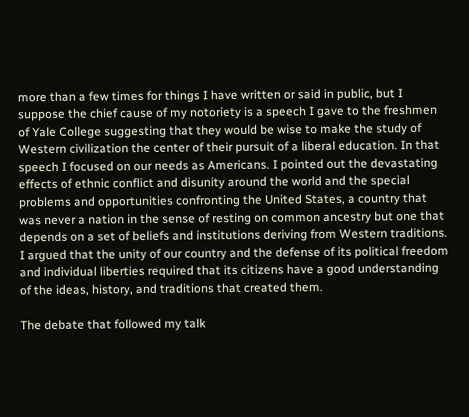more than a few times for things I have written or said in public, but I suppose the chief cause of my notoriety is a speech I gave to the freshmen of Yale College suggesting that they would be wise to make the study of Western civilization the center of their pursuit of a liberal education. In that speech I focused on our needs as Americans. I pointed out the devastating effects of ethnic conflict and disunity around the world and the special problems and opportunities confronting the United States, a country that was never a nation in the sense of resting on common ancestry but one that depends on a set of beliefs and institutions deriving from Western traditions. I argued that the unity of our country and the defense of its political freedom and individual liberties required that its citizens have a good understanding of the ideas, history, and traditions that created them.

The debate that followed my talk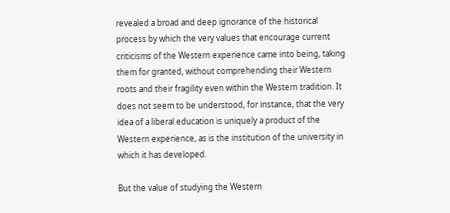revealed a broad and deep ignorance of the historical process by which the very values that encourage current criticisms of the Western experience came into being, taking them for granted, without comprehending their Western roots and their fragility even within the Western tradition. It does not seem to be understood, for instance, that the very idea of a liberal education is uniquely a product of the Western experience, as is the institution of the university in which it has developed.

But the value of studying the Western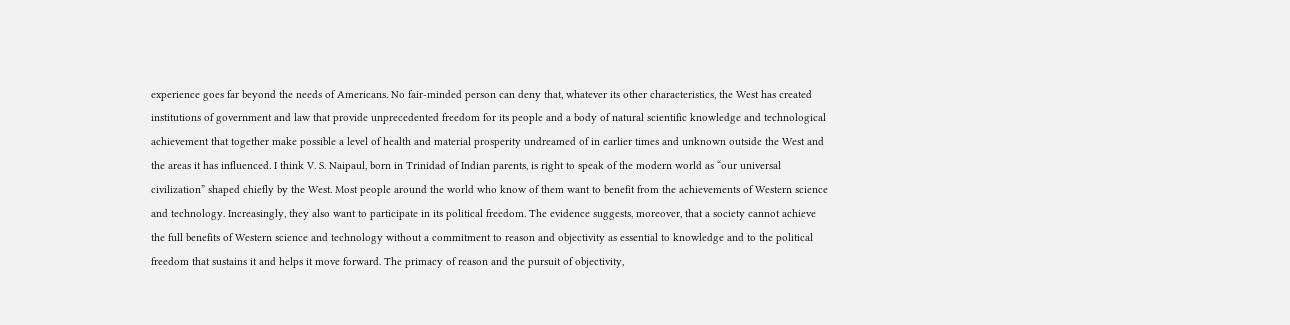experience goes far beyond the needs of Americans. No fair-minded person can deny that, whatever its other characteristics, the West has created institutions of government and law that provide unprecedented freedom for its people and a body of natural scientific knowledge and technological achievement that together make possible a level of health and material prosperity undreamed of in earlier times and unknown outside the West and the areas it has influenced. I think V. S. Naipaul, born in Trinidad of Indian parents, is right to speak of the modern world as “our universal civilization” shaped chiefly by the West. Most people around the world who know of them want to benefit from the achievements of Western science and technology. Increasingly, they also want to participate in its political freedom. The evidence suggests, moreover, that a society cannot achieve the full benefits of Western science and technology without a commitment to reason and objectivity as essential to knowledge and to the political freedom that sustains it and helps it move forward. The primacy of reason and the pursuit of objectivity,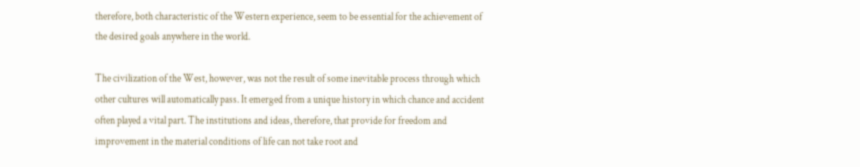therefore, both characteristic of the Western experience, seem to be essential for the achievement of the desired goals anywhere in the world.

The civilization of the West, however, was not the result of some inevitable process through which other cultures will automatically pass. It emerged from a unique history in which chance and accident often played a vital part. The institutions and ideas, therefore, that provide for freedom and improvement in the material conditions of life can not take root and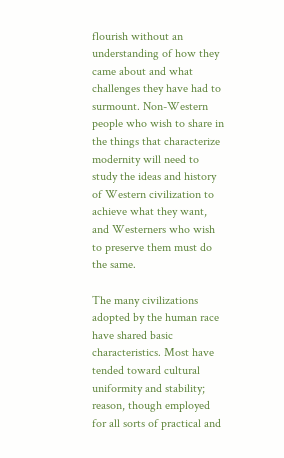flourish without an understanding of how they came about and what challenges they have had to surmount. Non-Western people who wish to share in the things that characterize modernity will need to study the ideas and history of Western civilization to achieve what they want, and Westerners who wish to preserve them must do the same.

The many civilizations adopted by the human race have shared basic characteristics. Most have tended toward cultural uniformity and stability; reason, though employed for all sorts of practical and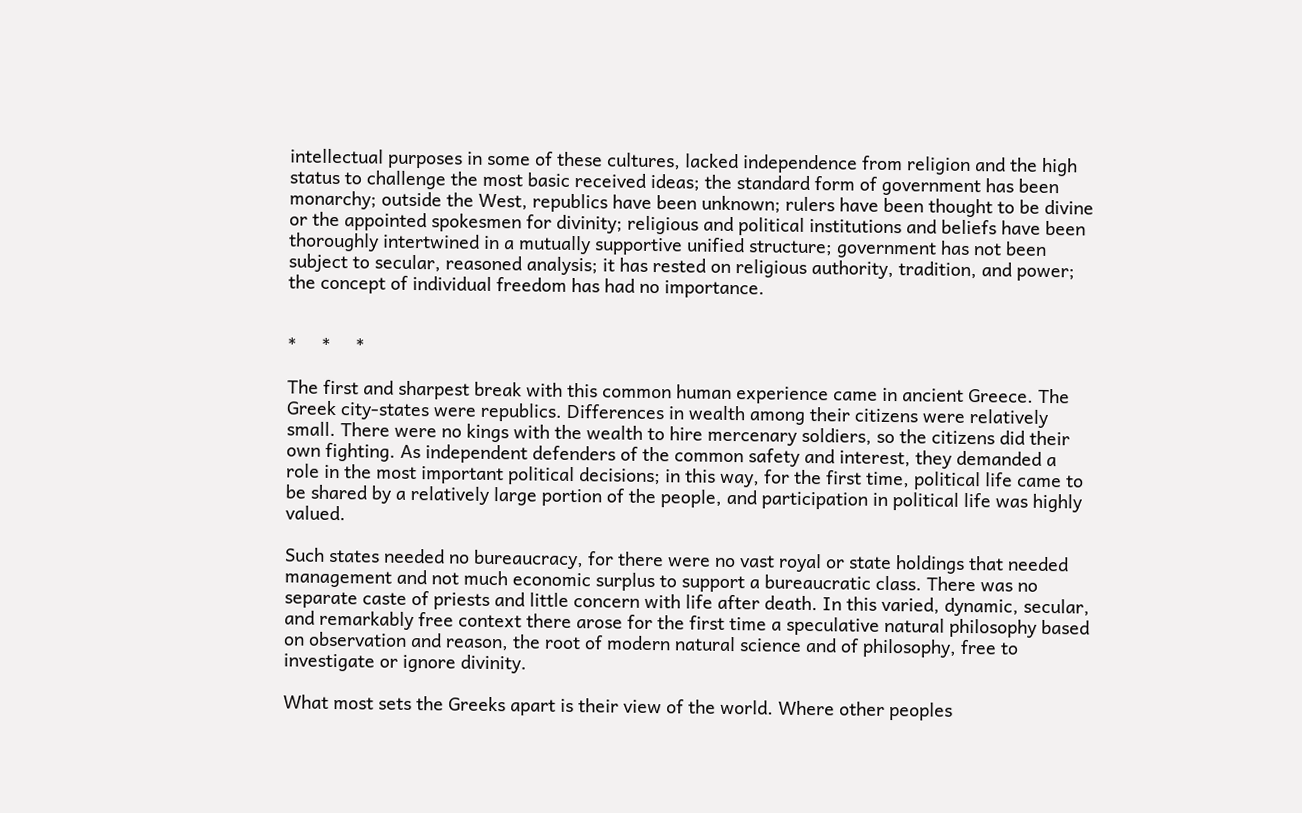intellectual purposes in some of these cultures, lacked independence from religion and the high status to challenge the most basic received ideas; the standard form of government has been monarchy; outside the West, republics have been unknown; rulers have been thought to be divine or the appointed spokesmen for divinity; religious and political institutions and beliefs have been thoroughly intertwined in a mutually supportive unified structure; government has not been subject to secular, reasoned analysis; it has rested on religious authority, tradition, and power; the concept of individual freedom has had no importance.


*     *     *

The first and sharpest break with this common human experience came in ancient Greece. The Greek city-states were republics. Differences in wealth among their citizens were relatively small. There were no kings with the wealth to hire mercenary soldiers, so the citizens did their own fighting. As independent defenders of the common safety and interest, they demanded a role in the most important political decisions; in this way, for the first time, political life came to be shared by a relatively large portion of the people, and participation in political life was highly valued.

Such states needed no bureaucracy, for there were no vast royal or state holdings that needed management and not much economic surplus to support a bureaucratic class. There was no separate caste of priests and little concern with life after death. In this varied, dynamic, secular, and remarkably free context there arose for the first time a speculative natural philosophy based on observation and reason, the root of modern natural science and of philosophy, free to investigate or ignore divinity.

What most sets the Greeks apart is their view of the world. Where other peoples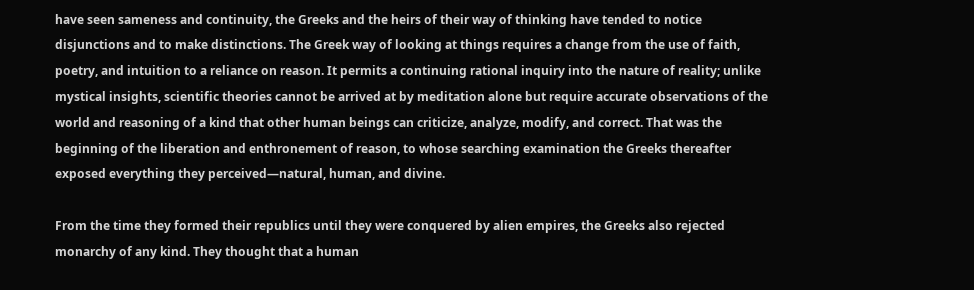have seen sameness and continuity, the Greeks and the heirs of their way of thinking have tended to notice disjunctions and to make distinctions. The Greek way of looking at things requires a change from the use of faith, poetry, and intuition to a reliance on reason. It permits a continuing rational inquiry into the nature of reality; unlike mystical insights, scientific theories cannot be arrived at by meditation alone but require accurate observations of the world and reasoning of a kind that other human beings can criticize, analyze, modify, and correct. That was the beginning of the liberation and enthronement of reason, to whose searching examination the Greeks thereafter exposed everything they perceived—natural, human, and divine.

From the time they formed their republics until they were conquered by alien empires, the Greeks also rejected monarchy of any kind. They thought that a human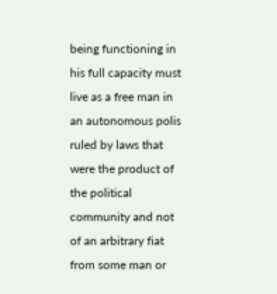being functioning in his full capacity must live as a free man in an autonomous polis ruled by laws that were the product of the political community and not of an arbitrary fiat from some man or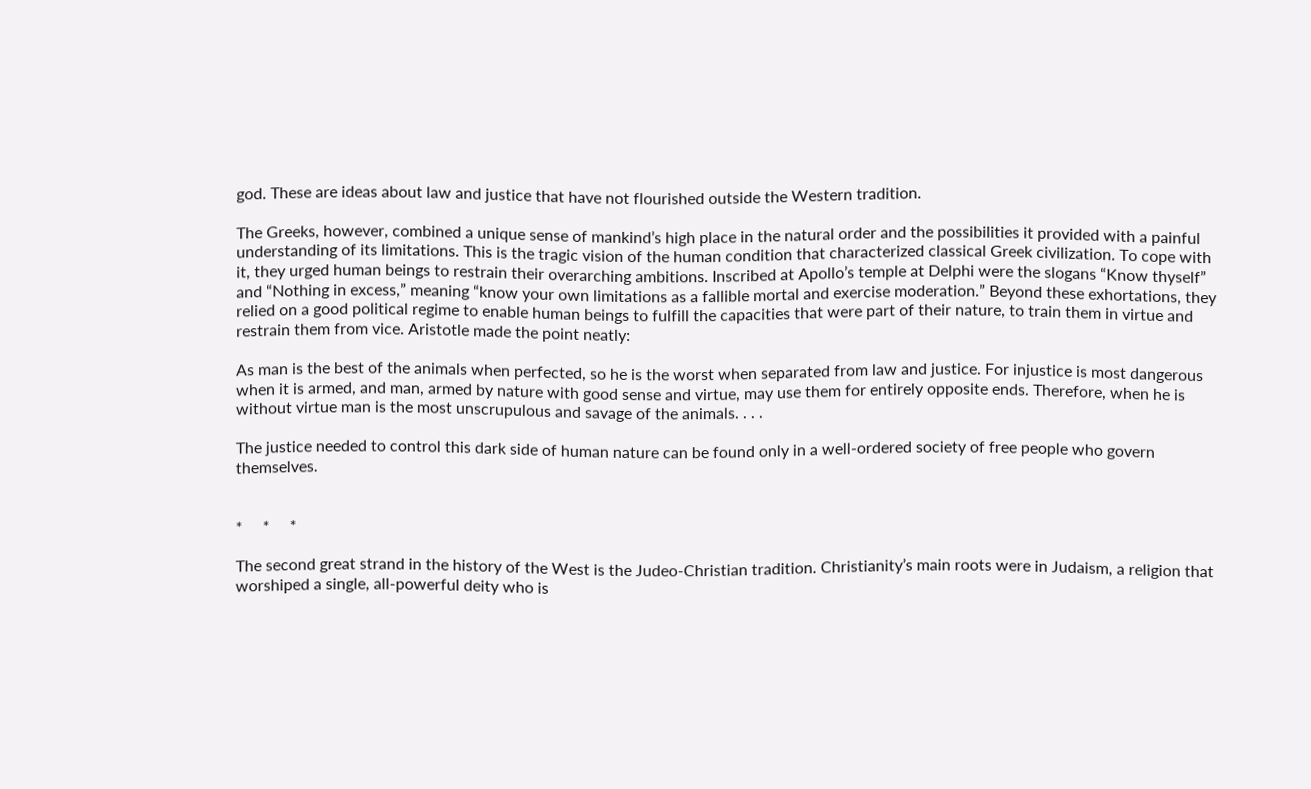god. These are ideas about law and justice that have not flourished outside the Western tradition.

The Greeks, however, combined a unique sense of mankind’s high place in the natural order and the possibilities it provided with a painful understanding of its limitations. This is the tragic vision of the human condition that characterized classical Greek civilization. To cope with it, they urged human beings to restrain their overarching ambitions. Inscribed at Apollo’s temple at Delphi were the slogans “Know thyself” and “Nothing in excess,” meaning “know your own limitations as a fallible mortal and exercise moderation.” Beyond these exhortations, they relied on a good political regime to enable human beings to fulfill the capacities that were part of their nature, to train them in virtue and restrain them from vice. Aristotle made the point neatly:

As man is the best of the animals when perfected, so he is the worst when separated from law and justice. For injustice is most dangerous when it is armed, and man, armed by nature with good sense and virtue, may use them for entirely opposite ends. Therefore, when he is without virtue man is the most unscrupulous and savage of the animals. . . .

The justice needed to control this dark side of human nature can be found only in a well-ordered society of free people who govern themselves.


*     *     *

The second great strand in the history of the West is the Judeo-Christian tradition. Christianity’s main roots were in Judaism, a religion that worshiped a single, all-powerful deity who is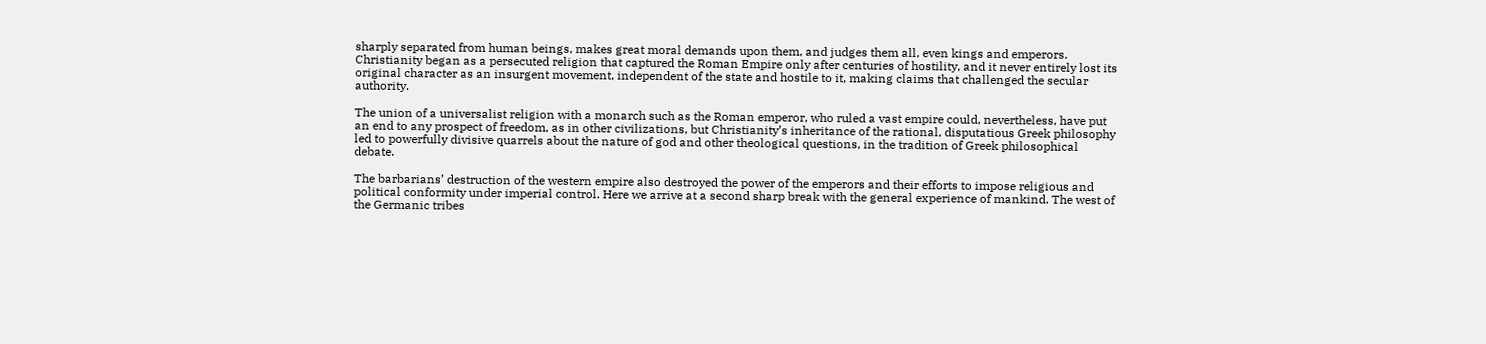sharply separated from human beings, makes great moral demands upon them, and judges them all, even kings and emperors. Christianity began as a persecuted religion that captured the Roman Empire only after centuries of hostility, and it never entirely lost its original character as an insurgent movement, independent of the state and hostile to it, making claims that challenged the secular authority.

The union of a universalist religion with a monarch such as the Roman emperor, who ruled a vast empire could, nevertheless, have put an end to any prospect of freedom, as in other civilizations, but Christianity’s inheritance of the rational, disputatious Greek philosophy led to powerfully divisive quarrels about the nature of god and other theological questions, in the tradition of Greek philosophical debate.

The barbarians’ destruction of the western empire also destroyed the power of the emperors and their efforts to impose religious and political conformity under imperial control. Here we arrive at a second sharp break with the general experience of mankind. The west of the Germanic tribes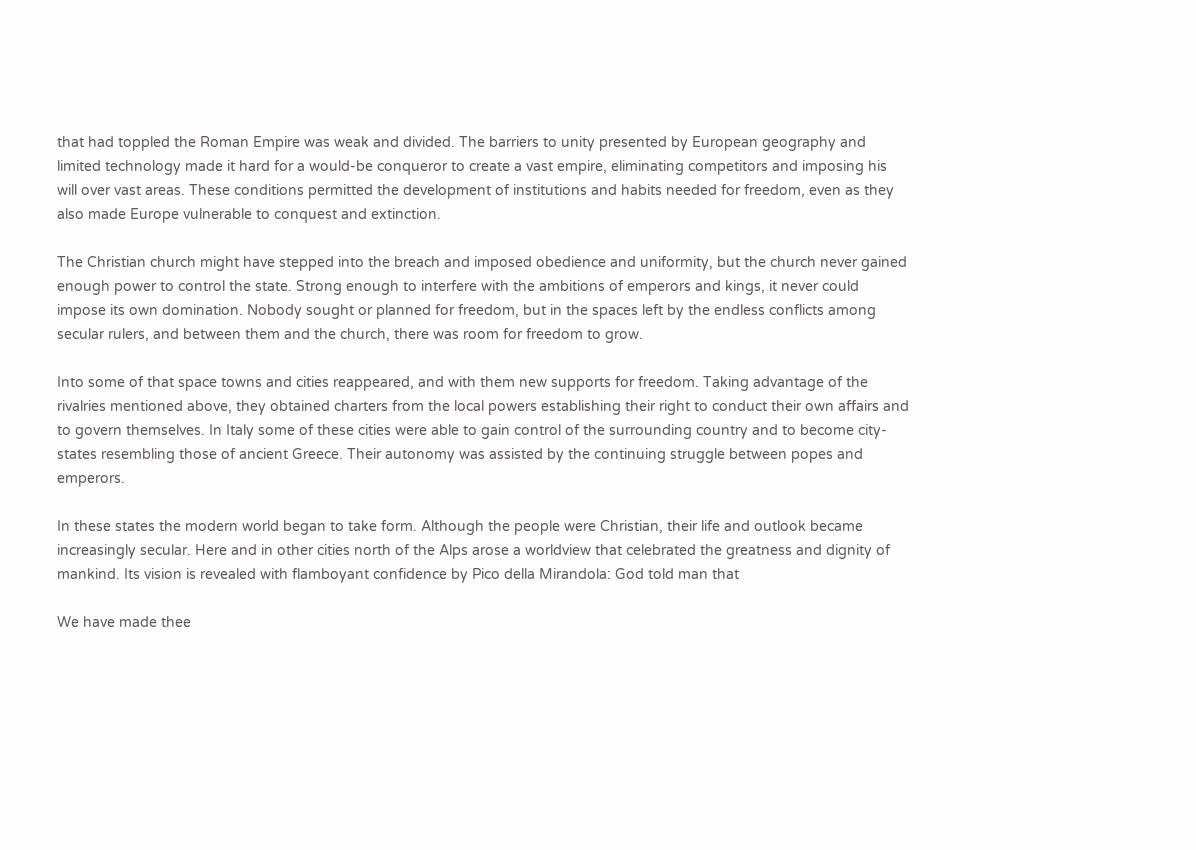that had toppled the Roman Empire was weak and divided. The barriers to unity presented by European geography and limited technology made it hard for a would-be conqueror to create a vast empire, eliminating competitors and imposing his will over vast areas. These conditions permitted the development of institutions and habits needed for freedom, even as they also made Europe vulnerable to conquest and extinction.

The Christian church might have stepped into the breach and imposed obedience and uniformity, but the church never gained enough power to control the state. Strong enough to interfere with the ambitions of emperors and kings, it never could impose its own domination. Nobody sought or planned for freedom, but in the spaces left by the endless conflicts among secular rulers, and between them and the church, there was room for freedom to grow.

Into some of that space towns and cities reappeared, and with them new supports for freedom. Taking advantage of the rivalries mentioned above, they obtained charters from the local powers establishing their right to conduct their own affairs and to govern themselves. In Italy some of these cities were able to gain control of the surrounding country and to become city-states resembling those of ancient Greece. Their autonomy was assisted by the continuing struggle between popes and emperors.

In these states the modern world began to take form. Although the people were Christian, their life and outlook became increasingly secular. Here and in other cities north of the Alps arose a worldview that celebrated the greatness and dignity of mankind. Its vision is revealed with flamboyant confidence by Pico della Mirandola: God told man that

We have made thee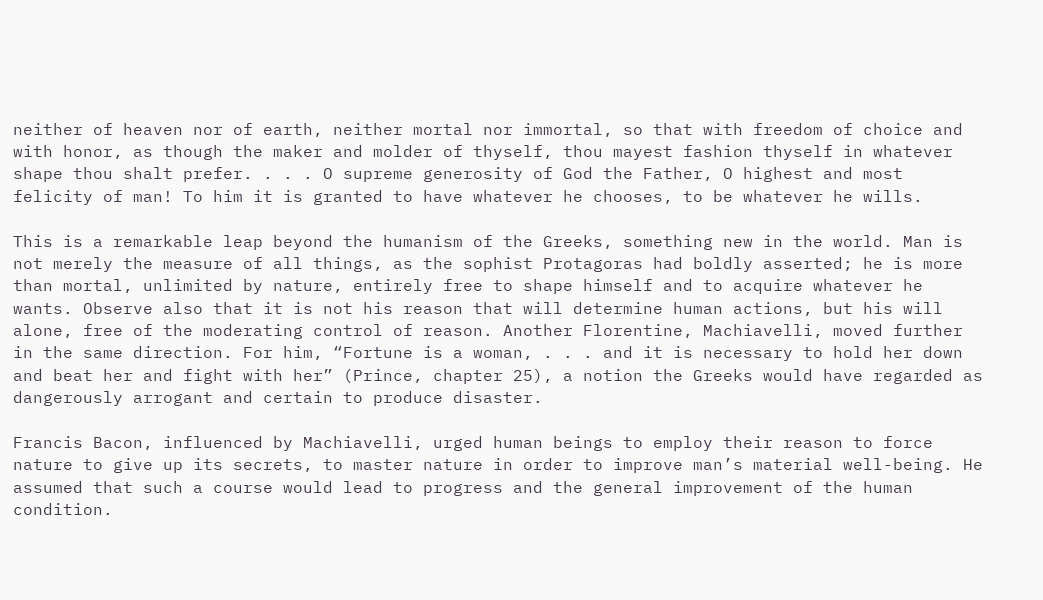neither of heaven nor of earth, neither mortal nor immortal, so that with freedom of choice and with honor, as though the maker and molder of thyself, thou mayest fashion thyself in whatever shape thou shalt prefer. . . . O supreme generosity of God the Father, O highest and most felicity of man! To him it is granted to have whatever he chooses, to be whatever he wills.

This is a remarkable leap beyond the humanism of the Greeks, something new in the world. Man is not merely the measure of all things, as the sophist Protagoras had boldly asserted; he is more than mortal, unlimited by nature, entirely free to shape himself and to acquire whatever he wants. Observe also that it is not his reason that will determine human actions, but his will alone, free of the moderating control of reason. Another Florentine, Machiavelli, moved further in the same direction. For him, “Fortune is a woman, . . . and it is necessary to hold her down and beat her and fight with her” (Prince, chapter 25), a notion the Greeks would have regarded as dangerously arrogant and certain to produce disaster.

Francis Bacon, influenced by Machiavelli, urged human beings to employ their reason to force nature to give up its secrets, to master nature in order to improve man’s material well-being. He assumed that such a course would lead to progress and the general improvement of the human condition.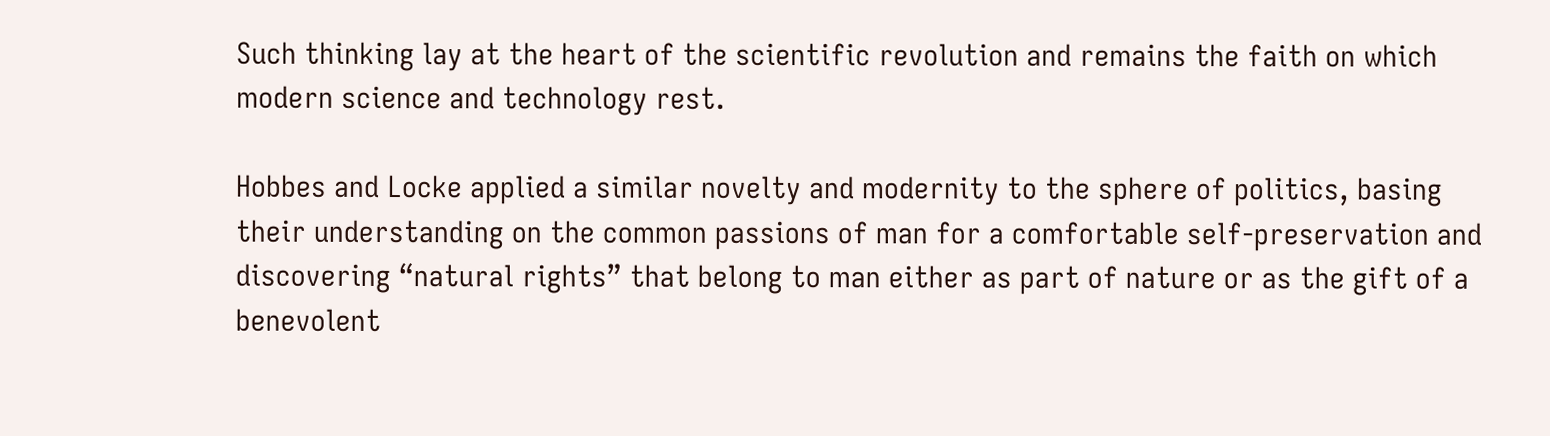Such thinking lay at the heart of the scientific revolution and remains the faith on which modern science and technology rest.

Hobbes and Locke applied a similar novelty and modernity to the sphere of politics, basing their understanding on the common passions of man for a comfortable self-preservation and discovering “natural rights” that belong to man either as part of nature or as the gift of a benevolent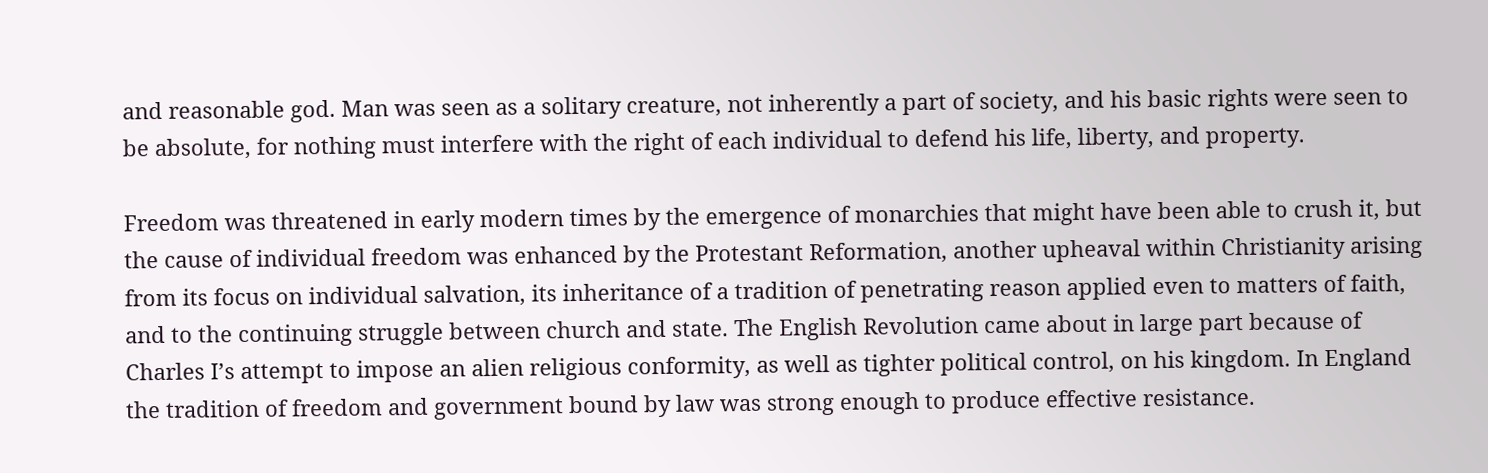and reasonable god. Man was seen as a solitary creature, not inherently a part of society, and his basic rights were seen to be absolute, for nothing must interfere with the right of each individual to defend his life, liberty, and property.

Freedom was threatened in early modern times by the emergence of monarchies that might have been able to crush it, but the cause of individual freedom was enhanced by the Protestant Reformation, another upheaval within Christianity arising from its focus on individual salvation, its inheritance of a tradition of penetrating reason applied even to matters of faith, and to the continuing struggle between church and state. The English Revolution came about in large part because of Charles I’s attempt to impose an alien religious conformity, as well as tighter political control, on his kingdom. In England the tradition of freedom and government bound by law was strong enough to produce effective resistance.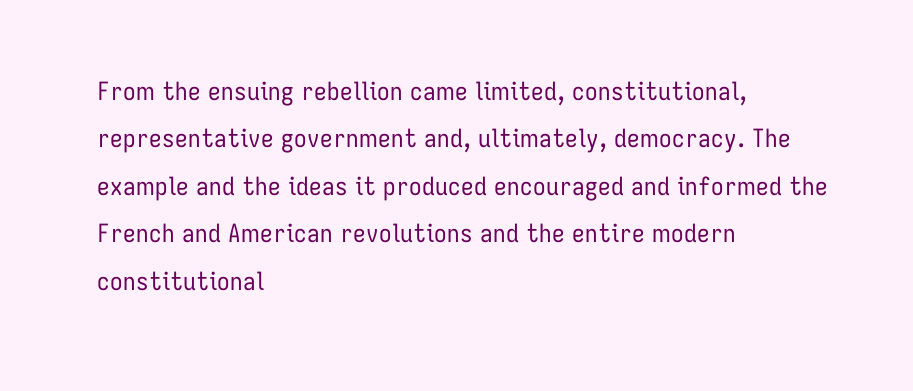From the ensuing rebellion came limited, constitutional, representative government and, ultimately, democracy. The example and the ideas it produced encouraged and informed the French and American revolutions and the entire modern constitutional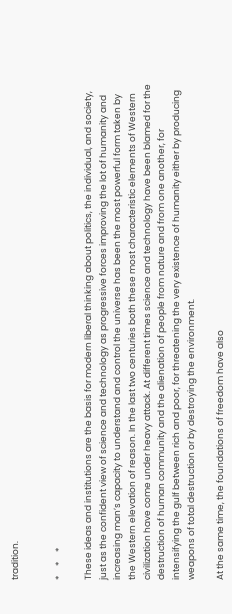tradition.


*     *     *

These ideas and institutions are the basis for modern liberal thinking about politics, the individual, and society, just as the confident view of science and technology as progressive forces improving the lot of humanity and increasing man’s capacity to understand and control the universe has been the most powerful form taken by the Western elevation of reason. In the last two centuries both these most characteristic elements of Western civilization have come under heavy attack. At different times science and technology have been blamed for the destruction of human community and the alienation of people from nature and from one another, for intensifying the gulf between rich and poor, for threatening the very existence of humanity either by producing weapons of total destruction or by destroying the environment.

At the same time, the foundations of freedom have also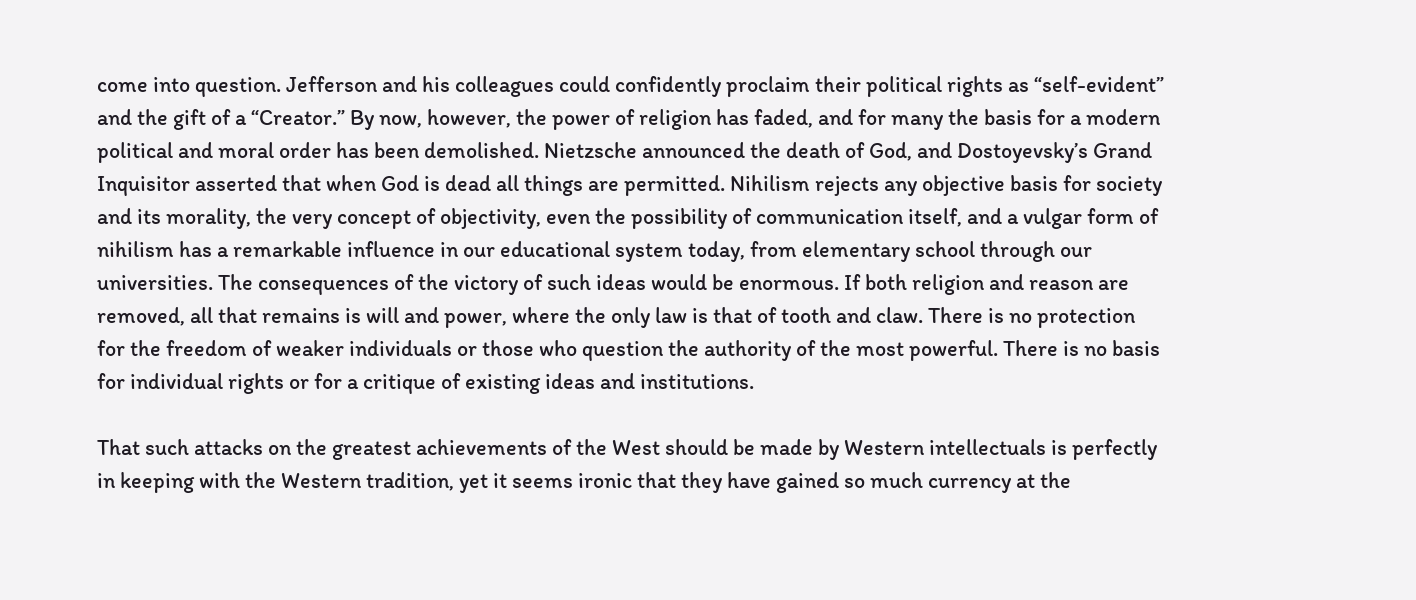come into question. Jefferson and his colleagues could confidently proclaim their political rights as “self-evident” and the gift of a “Creator.” By now, however, the power of religion has faded, and for many the basis for a modern political and moral order has been demolished. Nietzsche announced the death of God, and Dostoyevsky’s Grand Inquisitor asserted that when God is dead all things are permitted. Nihilism rejects any objective basis for society and its morality, the very concept of objectivity, even the possibility of communication itself, and a vulgar form of nihilism has a remarkable influence in our educational system today, from elementary school through our universities. The consequences of the victory of such ideas would be enormous. If both religion and reason are removed, all that remains is will and power, where the only law is that of tooth and claw. There is no protection for the freedom of weaker individuals or those who question the authority of the most powerful. There is no basis for individual rights or for a critique of existing ideas and institutions.

That such attacks on the greatest achievements of the West should be made by Western intellectuals is perfectly in keeping with the Western tradition, yet it seems ironic that they have gained so much currency at the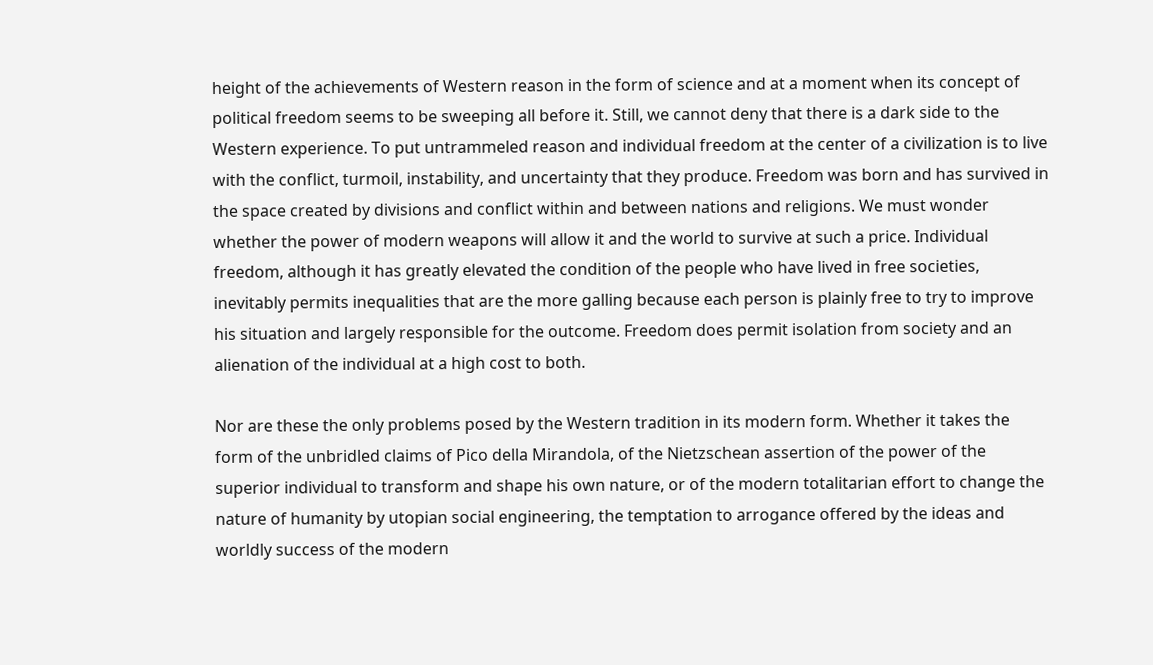height of the achievements of Western reason in the form of science and at a moment when its concept of political freedom seems to be sweeping all before it. Still, we cannot deny that there is a dark side to the Western experience. To put untrammeled reason and individual freedom at the center of a civilization is to live with the conflict, turmoil, instability, and uncertainty that they produce. Freedom was born and has survived in the space created by divisions and conflict within and between nations and religions. We must wonder whether the power of modern weapons will allow it and the world to survive at such a price. Individual freedom, although it has greatly elevated the condition of the people who have lived in free societies, inevitably permits inequalities that are the more galling because each person is plainly free to try to improve his situation and largely responsible for the outcome. Freedom does permit isolation from society and an alienation of the individual at a high cost to both.

Nor are these the only problems posed by the Western tradition in its modern form. Whether it takes the form of the unbridled claims of Pico della Mirandola, of the Nietzschean assertion of the power of the superior individual to transform and shape his own nature, or of the modern totalitarian effort to change the nature of humanity by utopian social engineering, the temptation to arrogance offered by the ideas and worldly success of the modern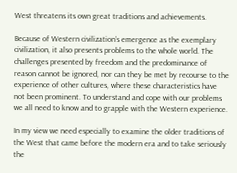West threatens its own great traditions and achievements.

Because of Western civilization’s emergence as the exemplary civilization, it also presents problems to the whole world. The challenges presented by freedom and the predominance of reason cannot be ignored, nor can they be met by recourse to the experience of other cultures, where these characteristics have not been prominent. To understand and cope with our problems we all need to know and to grapple with the Western experience.

In my view we need especially to examine the older traditions of the West that came before the modern era and to take seriously the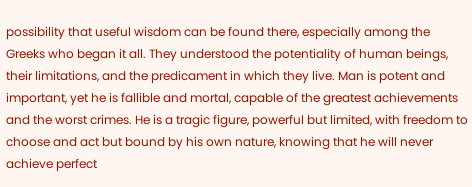possibility that useful wisdom can be found there, especially among the Greeks who began it all. They understood the potentiality of human beings, their limitations, and the predicament in which they live. Man is potent and important, yet he is fallible and mortal, capable of the greatest achievements and the worst crimes. He is a tragic figure, powerful but limited, with freedom to choose and act but bound by his own nature, knowing that he will never achieve perfect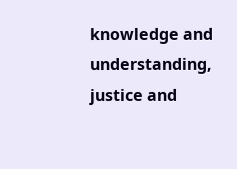knowledge and understanding, justice and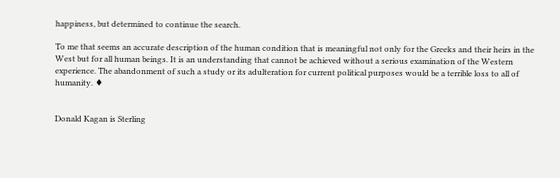happiness, but determined to continue the search.

To me that seems an accurate description of the human condition that is meaningful not only for the Greeks and their heirs in the West but for all human beings. It is an understanding that cannot be achieved without a serious examination of the Western experience. The abandonment of such a study or its adulteration for current political purposes would be a terrible loss to all of humanity. ♦


Donald Kagan is Sterling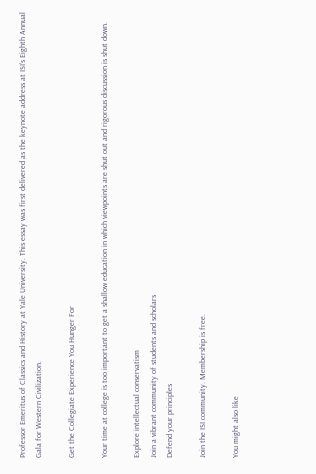Professor Emeritus of Classics and History at Yale University. This essay was first delivered as the keynote address at ISI’s Eighth Annual Gala for Western Civilization.

Get the Collegiate Experience You Hunger For

Your time at college is too important to get a shallow education in which viewpoints are shut out and rigorous discussion is shut down.

Explore intellectual conservatism
Join a vibrant community of students and scholars
Defend your principles

Join the ISI community. Membership is free.

You might also like